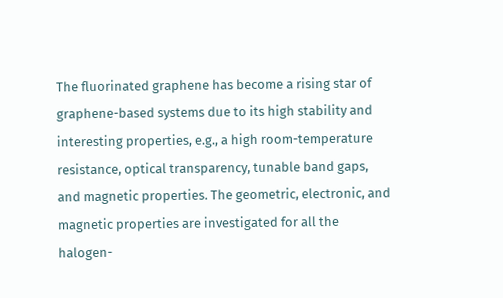The fluorinated graphene has become a rising star of graphene-based systems due to its high stability and interesting properties, e.g., a high room-temperature resistance, optical transparency, tunable band gaps, and magnetic properties. The geometric, electronic, and magnetic properties are investigated for all the halogen-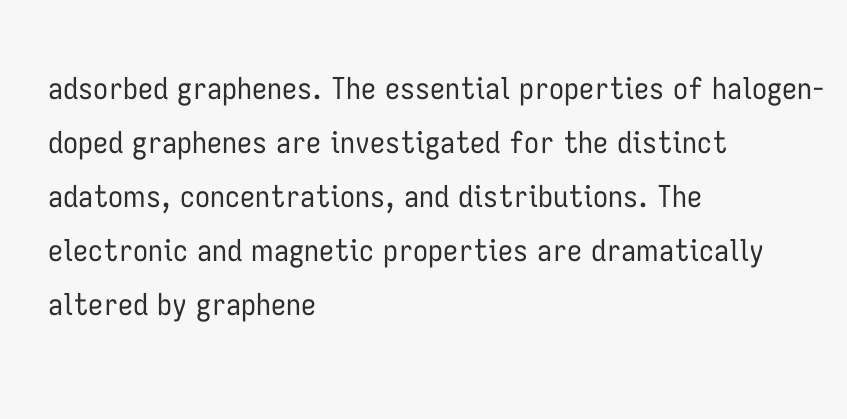adsorbed graphenes. The essential properties of halogen-doped graphenes are investigated for the distinct adatoms, concentrations, and distributions. The electronic and magnetic properties are dramatically altered by graphene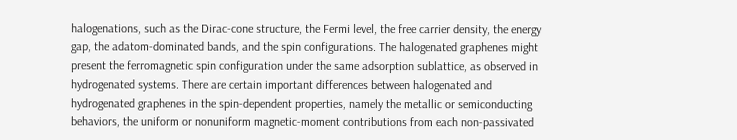halogenations, such as the Dirac-cone structure, the Fermi level, the free carrier density, the energy gap, the adatom-dominated bands, and the spin configurations. The halogenated graphenes might present the ferromagnetic spin configuration under the same adsorption sublattice, as observed in hydrogenated systems. There are certain important differences between halogenated and hydrogenated graphenes in the spin-dependent properties, namely the metallic or semiconducting behaviors, the uniform or nonuniform magnetic-moment contributions from each non-passivated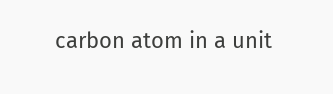carbon atom in a unit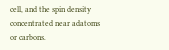cell, and the spin density concentrated near adatoms or carbons.